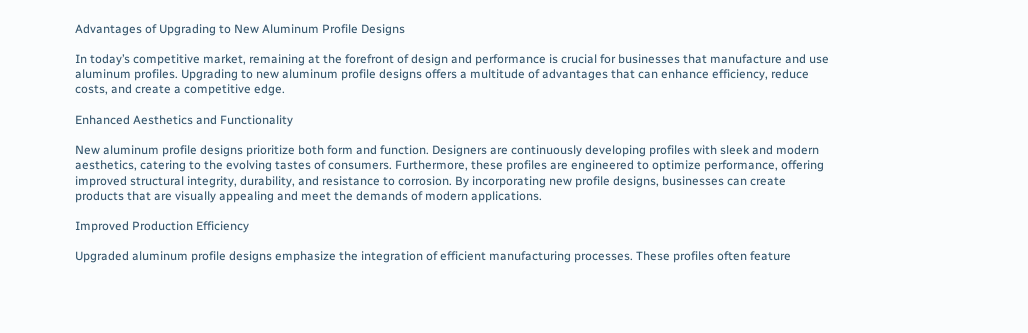Advantages of Upgrading to New Aluminum Profile Designs

In today’s competitive market, remaining at the forefront of design and performance is crucial for businesses that manufacture and use aluminum profiles. Upgrading to new aluminum profile designs offers a multitude of advantages that can enhance efficiency, reduce costs, and create a competitive edge.

Enhanced Aesthetics and Functionality

New aluminum profile designs prioritize both form and function. Designers are continuously developing profiles with sleek and modern aesthetics, catering to the evolving tastes of consumers. Furthermore, these profiles are engineered to optimize performance, offering improved structural integrity, durability, and resistance to corrosion. By incorporating new profile designs, businesses can create products that are visually appealing and meet the demands of modern applications.

Improved Production Efficiency

Upgraded aluminum profile designs emphasize the integration of efficient manufacturing processes. These profiles often feature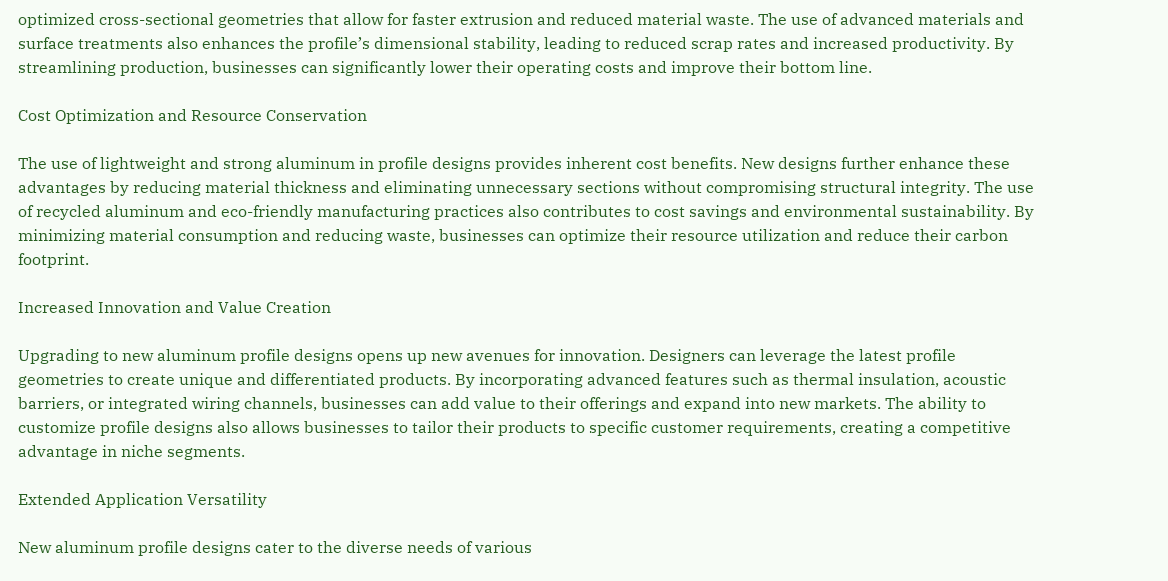optimized cross-sectional geometries that allow for faster extrusion and reduced material waste. The use of advanced materials and surface treatments also enhances the profile’s dimensional stability, leading to reduced scrap rates and increased productivity. By streamlining production, businesses can significantly lower their operating costs and improve their bottom line.

Cost Optimization and Resource Conservation

The use of lightweight and strong aluminum in profile designs provides inherent cost benefits. New designs further enhance these advantages by reducing material thickness and eliminating unnecessary sections without compromising structural integrity. The use of recycled aluminum and eco-friendly manufacturing practices also contributes to cost savings and environmental sustainability. By minimizing material consumption and reducing waste, businesses can optimize their resource utilization and reduce their carbon footprint.

Increased Innovation and Value Creation

Upgrading to new aluminum profile designs opens up new avenues for innovation. Designers can leverage the latest profile geometries to create unique and differentiated products. By incorporating advanced features such as thermal insulation, acoustic barriers, or integrated wiring channels, businesses can add value to their offerings and expand into new markets. The ability to customize profile designs also allows businesses to tailor their products to specific customer requirements, creating a competitive advantage in niche segments.

Extended Application Versatility

New aluminum profile designs cater to the diverse needs of various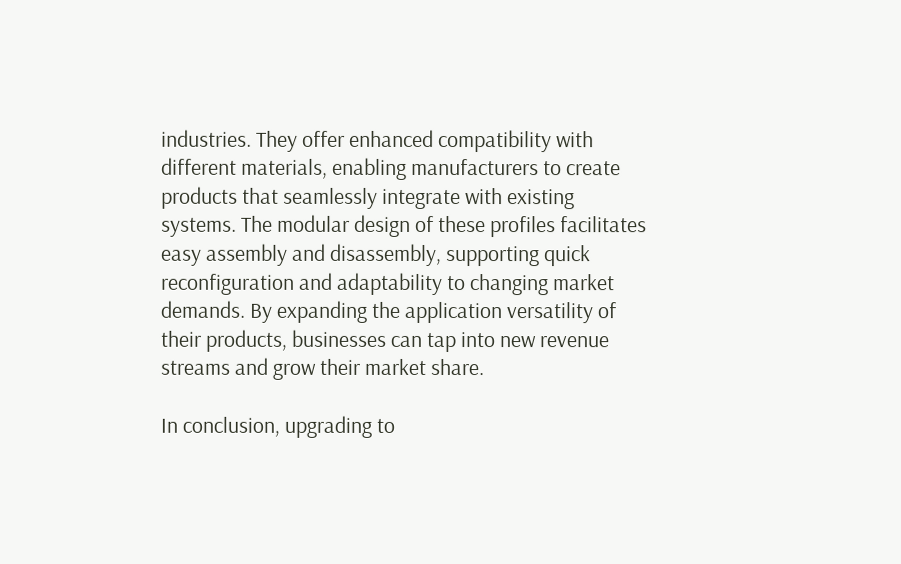industries. They offer enhanced compatibility with different materials, enabling manufacturers to create products that seamlessly integrate with existing systems. The modular design of these profiles facilitates easy assembly and disassembly, supporting quick reconfiguration and adaptability to changing market demands. By expanding the application versatility of their products, businesses can tap into new revenue streams and grow their market share.

In conclusion, upgrading to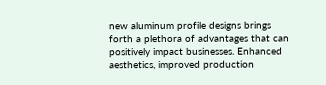new aluminum profile designs brings forth a plethora of advantages that can positively impact businesses. Enhanced aesthetics, improved production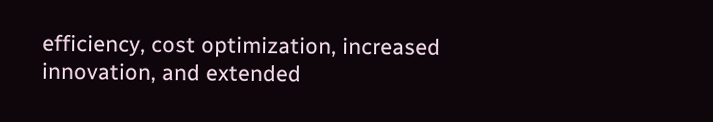efficiency, cost optimization, increased innovation, and extended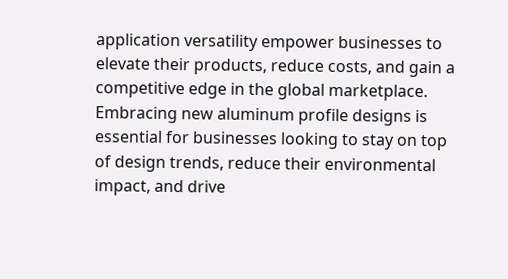application versatility empower businesses to elevate their products, reduce costs, and gain a competitive edge in the global marketplace. Embracing new aluminum profile designs is essential for businesses looking to stay on top of design trends, reduce their environmental impact, and drive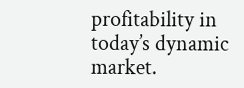profitability in today’s dynamic market.